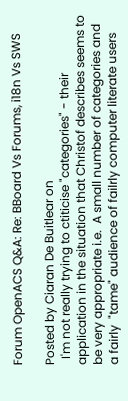Forum OpenACS Q&A: Re: BBoard Vs Forums, i18n Vs SWS

Posted by Ciaran De Buitlear on
  I'm not really trying to ctiticise "categories" - their application in the situation that Christof describes seems to be very appropriate i.e.  A small number of categories and a fairly  "tame" audience of failrly computer literate users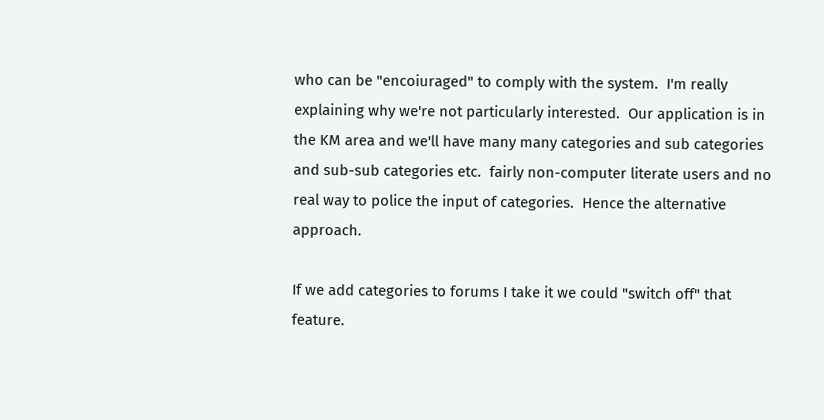who can be "encoiuraged" to comply with the system.  I'm really explaining why we're not particularly interested.  Our application is in the KM area and we'll have many many categories and sub categories and sub-sub categories etc.  fairly non-computer literate users and no real way to police the input of categories.  Hence the alternative approach.

If we add categories to forums I take it we could "switch off" that feature.